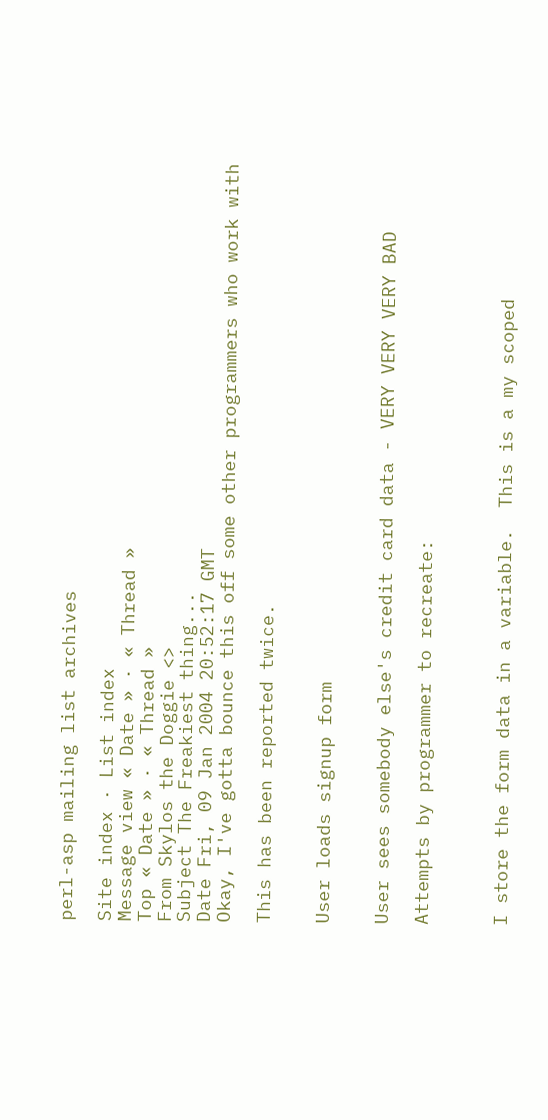perl-asp mailing list archives

Site index · List index
Message view « Date » · « Thread »
Top « Date » · « Thread »
From Skylos the Doggie <>
Subject The Freakiest thing...
Date Fri, 09 Jan 2004 20:52:17 GMT
Okay, I've gotta bounce this off some other programmers who work with

This has been reported twice.


User loads signup form


User sees somebody else's credit card data - VERY VERY VERY BAD

Attempts by programmer to recreate:



I store the form data in a variable.  This is a my scoped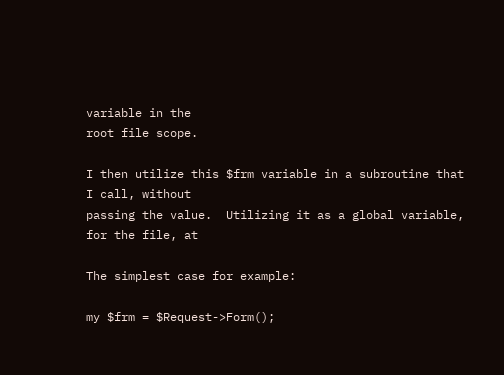variable in the
root file scope.

I then utilize this $frm variable in a subroutine that I call, without
passing the value.  Utilizing it as a global variable, for the file, at

The simplest case for example:

my $frm = $Request->Form();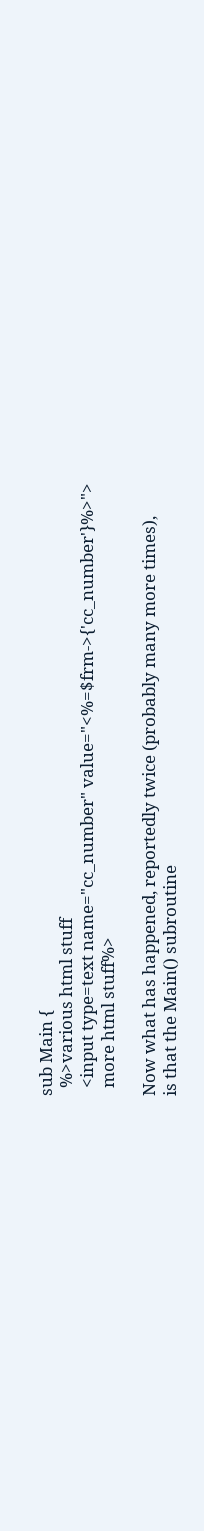sub Main {
  %>various html stuff
  <input type=text name="cc_number" value="<%=$frm->{'cc_number'}%>">
  more html stuff%>

Now what has happened, reportedly twice (probably many more times),
is that the Main() subroutine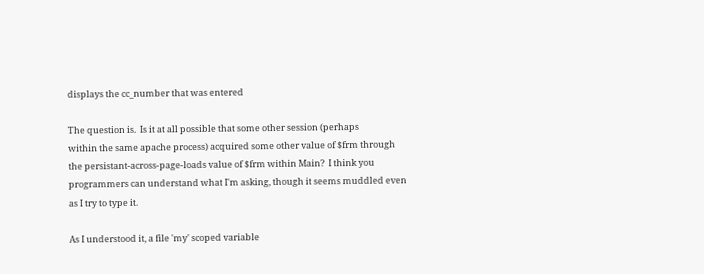displays the cc_number that was entered

The question is.  Is it at all possible that some other session (perhaps
within the same apache process) acquired some other value of $frm through
the persistant-across-page-loads value of $frm within Main?  I think you
programmers can understand what I'm asking, though it seems muddled even
as I try to type it.

As I understood it, a file 'my' scoped variable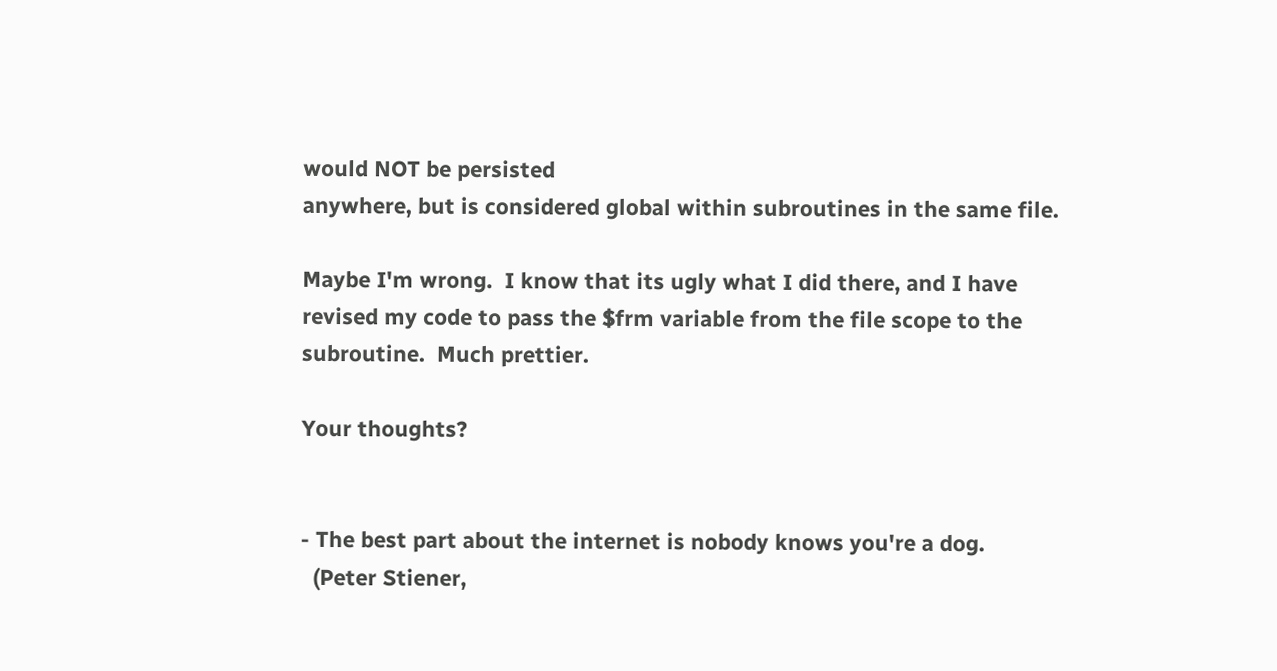would NOT be persisted
anywhere, but is considered global within subroutines in the same file.

Maybe I'm wrong.  I know that its ugly what I did there, and I have
revised my code to pass the $frm variable from the file scope to the
subroutine.  Much prettier.

Your thoughts?


- The best part about the internet is nobody knows you're a dog.
  (Peter Stiener,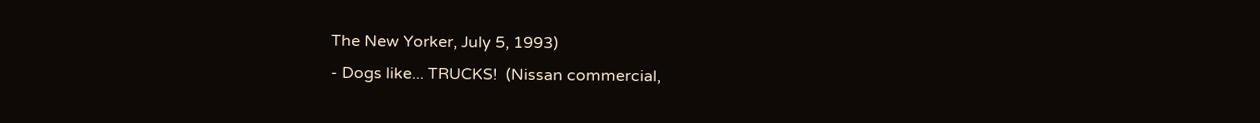The New Yorker, July 5, 1993)
- Dogs like... TRUCKS!  (Nissan commercial,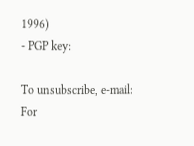1996)
- PGP key:

To unsubscribe, e-mail:
For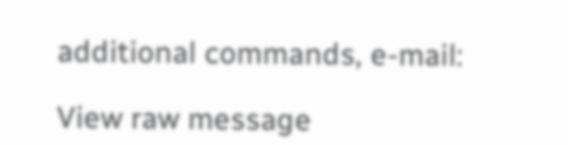additional commands, e-mail:

View raw message